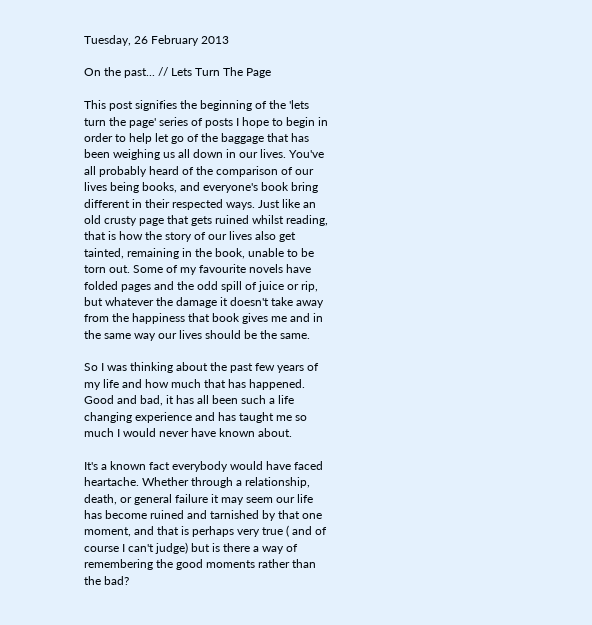Tuesday, 26 February 2013

On the past... // Lets Turn The Page

This post signifies the beginning of the 'lets turn the page' series of posts I hope to begin in order to help let go of the baggage that has been weighing us all down in our lives. You've all probably heard of the comparison of our lives being books, and everyone's book bring different in their respected ways. Just like an old crusty page that gets ruined whilst reading, that is how the story of our lives also get tainted, remaining in the book, unable to be torn out. Some of my favourite novels have folded pages and the odd spill of juice or rip, but whatever the damage it doesn't take away from the happiness that book gives me and in the same way our lives should be the same.

So I was thinking about the past few years of my life and how much that has happened. Good and bad, it has all been such a life changing experience and has taught me so much I would never have known about.

It's a known fact everybody would have faced heartache. Whether through a relationship, death, or general failure it may seem our life has become ruined and tarnished by that one moment, and that is perhaps very true ( and of course I can't judge) but is there a way of remembering the good moments rather than the bad?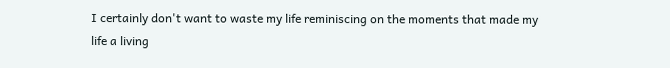I certainly don't want to waste my life reminiscing on the moments that made my life a living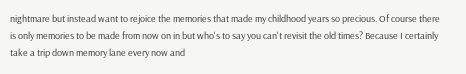nightmare but instead want to rejoice the memories that made my childhood years so precious. Of course there is only memories to be made from now on in but who's to say you can't revisit the old times? Because I certainly take a trip down memory lane every now and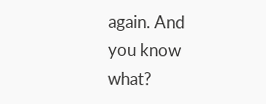again. And you know what?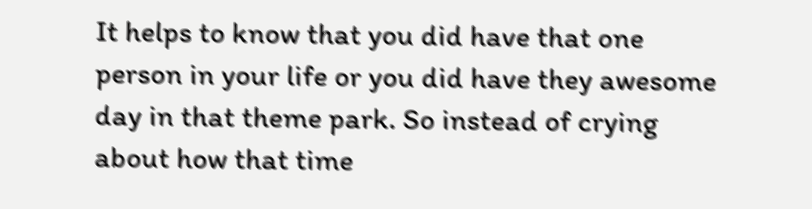It helps to know that you did have that one person in your life or you did have they awesome day in that theme park. So instead of crying about how that time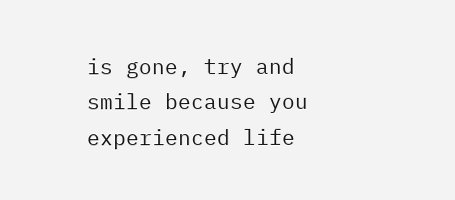is gone, try and smile because you experienced life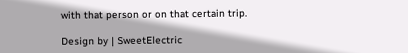with that person or on that certain trip.

Design by | SweetElectric